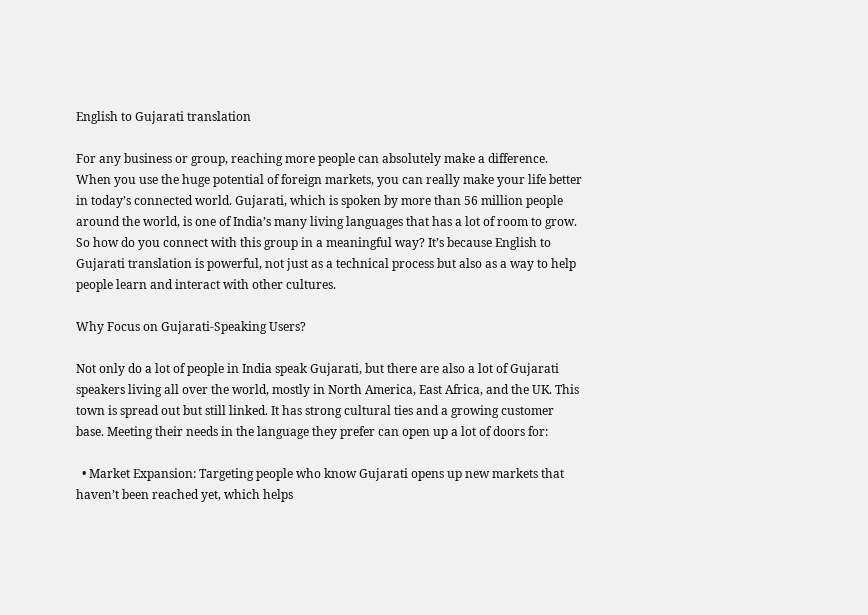English to Gujarati translation

For any business or group, reaching more people can absolutely make a difference. When you use the huge potential of foreign markets, you can really make your life better in today’s connected world. Gujarati, which is spoken by more than 56 million people around the world, is one of India’s many living languages that has a lot of room to grow. So how do you connect with this group in a meaningful way? It’s because English to Gujarati translation is powerful, not just as a technical process but also as a way to help people learn and interact with other cultures.

Why Focus on Gujarati-Speaking Users?

Not only do a lot of people in India speak Gujarati, but there are also a lot of Gujarati speakers living all over the world, mostly in North America, East Africa, and the UK. This town is spread out but still linked. It has strong cultural ties and a growing customer base. Meeting their needs in the language they prefer can open up a lot of doors for:

  • Market Expansion: Targeting people who know Gujarati opens up new markets that haven’t been reached yet, which helps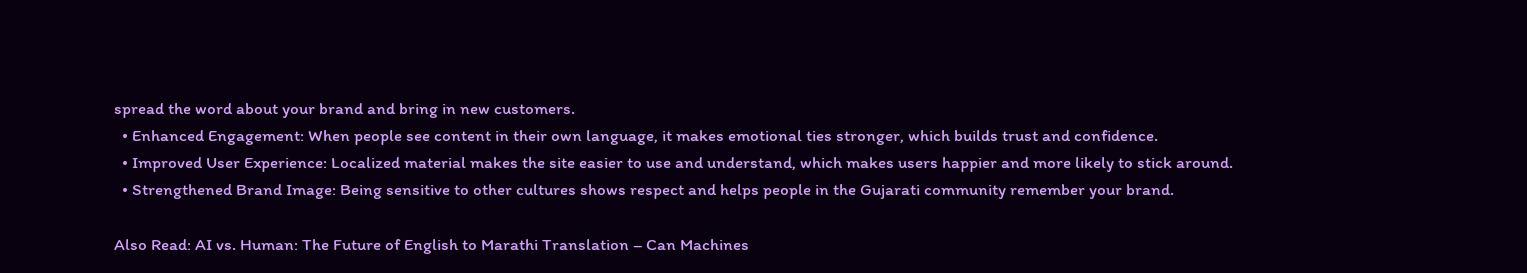spread the word about your brand and bring in new customers.
  • Enhanced Engagement: When people see content in their own language, it makes emotional ties stronger, which builds trust and confidence.
  • Improved User Experience: Localized material makes the site easier to use and understand, which makes users happier and more likely to stick around.
  • Strengthened Brand Image: Being sensitive to other cultures shows respect and helps people in the Gujarati community remember your brand.

Also Read: AI vs. Human: The Future of English to Marathi Translation – Can Machines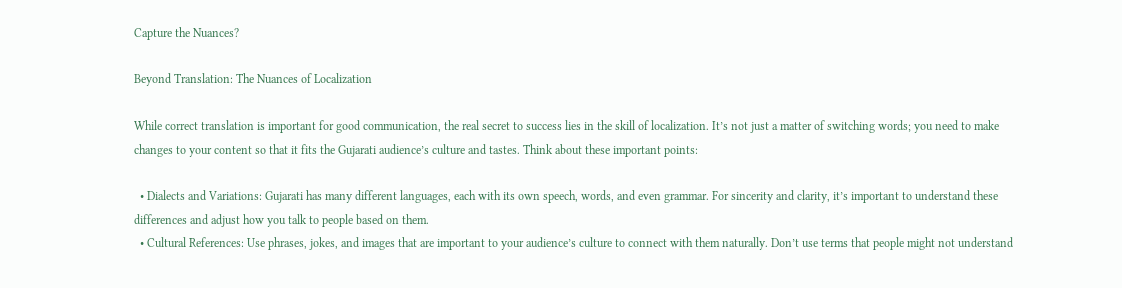Capture the Nuances?

Beyond Translation: The Nuances of Localization

While correct translation is important for good communication, the real secret to success lies in the skill of localization. It’s not just a matter of switching words; you need to make changes to your content so that it fits the Gujarati audience’s culture and tastes. Think about these important points:

  • Dialects and Variations: Gujarati has many different languages, each with its own speech, words, and even grammar. For sincerity and clarity, it’s important to understand these differences and adjust how you talk to people based on them.
  • Cultural References: Use phrases, jokes, and images that are important to your audience’s culture to connect with them naturally. Don’t use terms that people might not understand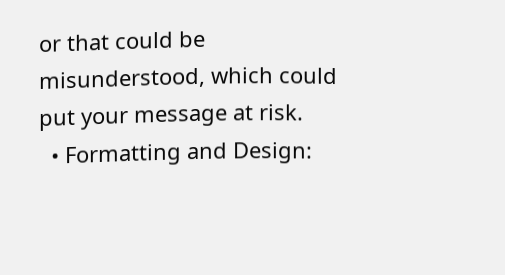or that could be misunderstood, which could put your message at risk.
  • Formatting and Design: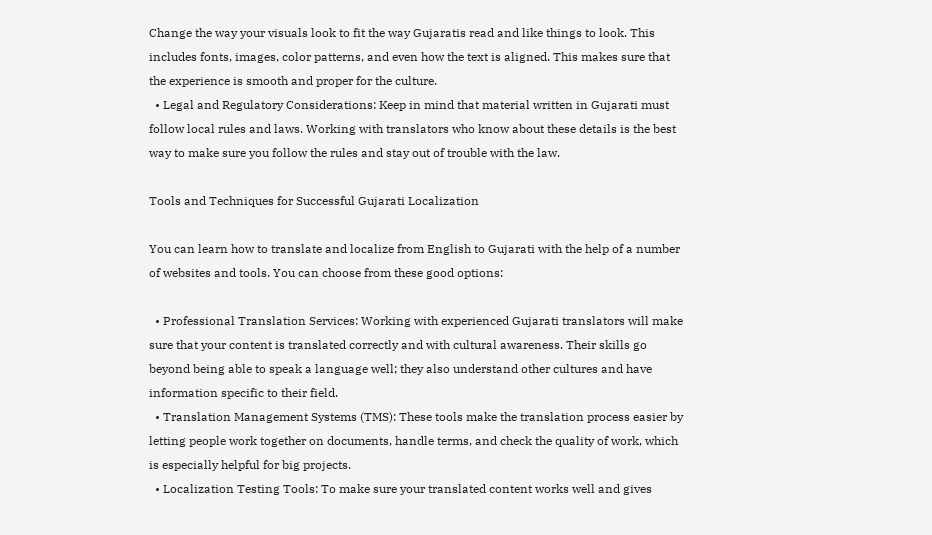Change the way your visuals look to fit the way Gujaratis read and like things to look. This includes fonts, images, color patterns, and even how the text is aligned. This makes sure that the experience is smooth and proper for the culture.
  • Legal and Regulatory Considerations: Keep in mind that material written in Gujarati must follow local rules and laws. Working with translators who know about these details is the best way to make sure you follow the rules and stay out of trouble with the law.

Tools and Techniques for Successful Gujarati Localization

You can learn how to translate and localize from English to Gujarati with the help of a number of websites and tools. You can choose from these good options:

  • Professional Translation Services: Working with experienced Gujarati translators will make sure that your content is translated correctly and with cultural awareness. Their skills go beyond being able to speak a language well; they also understand other cultures and have information specific to their field.
  • Translation Management Systems (TMS): These tools make the translation process easier by letting people work together on documents, handle terms, and check the quality of work, which is especially helpful for big projects.
  • Localization Testing Tools: To make sure your translated content works well and gives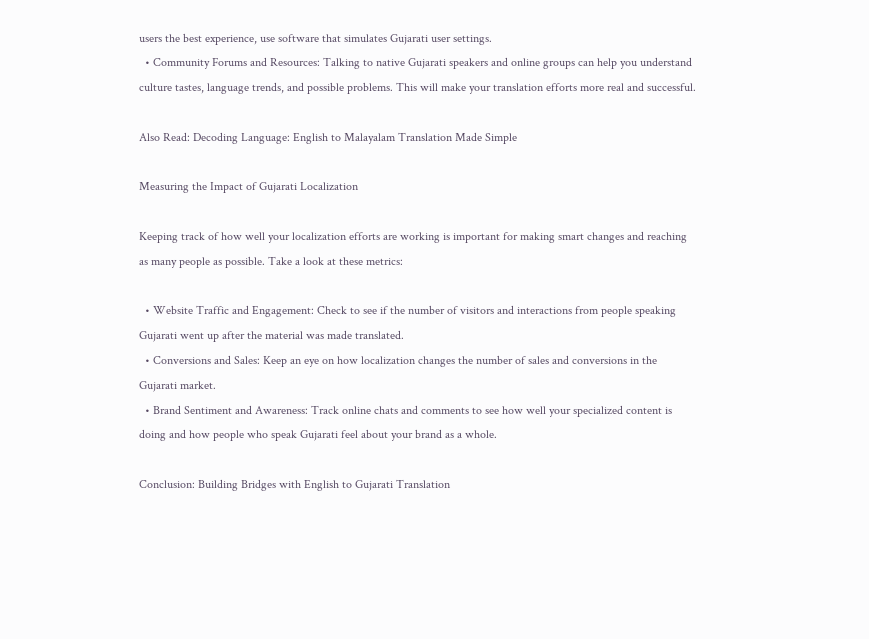users the best experience, use software that simulates Gujarati user settings.
  • Community Forums and Resources: Talking to native Gujarati speakers and online groups can help you understand culture tastes, language trends, and possible problems. This will make your translation efforts more real and successful.

Also Read: Decoding Language: English to Malayalam Translation Made Simple

Measuring the Impact of Gujarati Localization

Keeping track of how well your localization efforts are working is important for making smart changes and reaching as many people as possible. Take a look at these metrics:

  • Website Traffic and Engagement: Check to see if the number of visitors and interactions from people speaking Gujarati went up after the material was made translated.
  • Conversions and Sales: Keep an eye on how localization changes the number of sales and conversions in the Gujarati market.
  • Brand Sentiment and Awareness: Track online chats and comments to see how well your specialized content is doing and how people who speak Gujarati feel about your brand as a whole.

Conclusion: Building Bridges with English to Gujarati Translation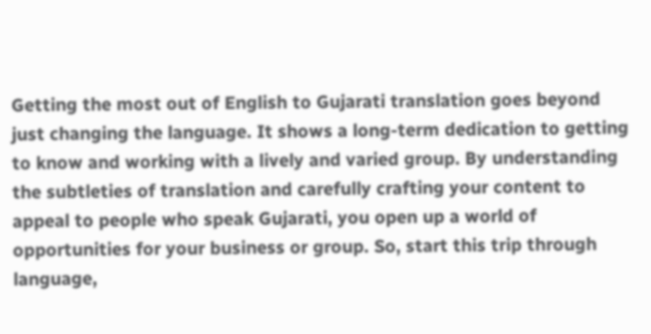Getting the most out of English to Gujarati translation goes beyond just changing the language. It shows a long-term dedication to getting to know and working with a lively and varied group. By understanding the subtleties of translation and carefully crafting your content to appeal to people who speak Gujarati, you open up a world of opportunities for your business or group. So, start this trip through language,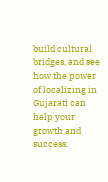build cultural bridges, and see how the power of localizing in Gujarati can help your growth and success.